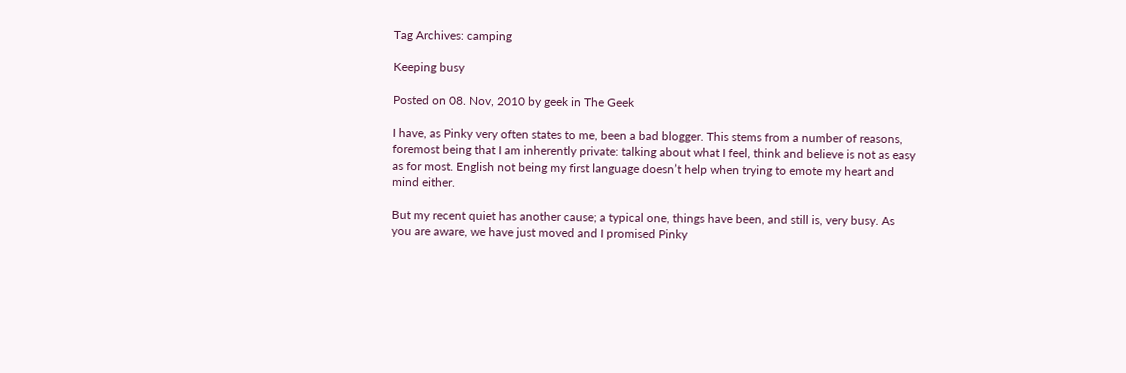Tag Archives: camping

Keeping busy

Posted on 08. Nov, 2010 by geek in The Geek

I have, as Pinky very often states to me, been a bad blogger. This stems from a number of reasons, foremost being that I am inherently private: talking about what I feel, think and believe is not as easy as for most. English not being my first language doesn’t help when trying to emote my heart and mind either.

But my recent quiet has another cause; a typical one, things have been, and still is, very busy. As you are aware, we have just moved and I promised Pinky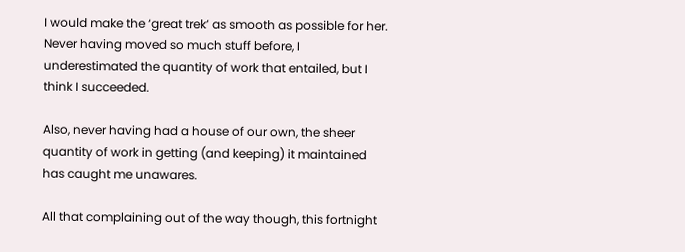I would make the ‘great trek’ as smooth as possible for her. Never having moved so much stuff before, I underestimated the quantity of work that entailed, but I think I succeeded.

Also, never having had a house of our own, the sheer quantity of work in getting (and keeping) it maintained has caught me unawares.

All that complaining out of the way though, this fortnight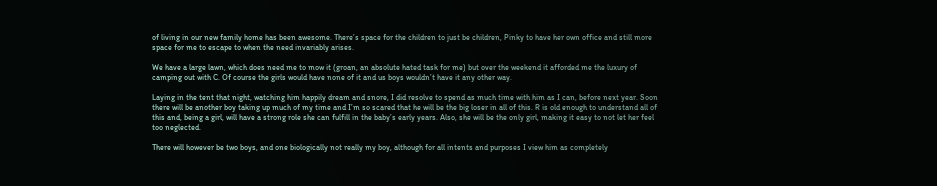of living in our new family home has been awesome. There’s space for the children to just be children, Pinky to have her own office and still more space for me to escape to when the need invariably arises.

We have a large lawn, which does need me to mow it (groan, an absolute hated task for me) but over the weekend it afforded me the luxury of camping out with C. Of course the girls would have none of it and us boys wouldn’t have it any other way.

Laying in the tent that night, watching him happily dream and snore, I did resolve to spend as much time with him as I can, before next year. Soon there will be another boy taking up much of my time and I’m so scared that he will be the big loser in all of this. R is old enough to understand all of this and, being a girl, will have a strong role she can fulfill in the baby’s early years. Also, she will be the only girl, making it easy to not let her feel too neglected.

There will however be two boys, and one biologically not really my boy, although for all intents and purposes I view him as completely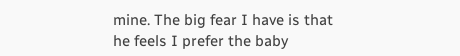mine. The big fear I have is that he feels I prefer the baby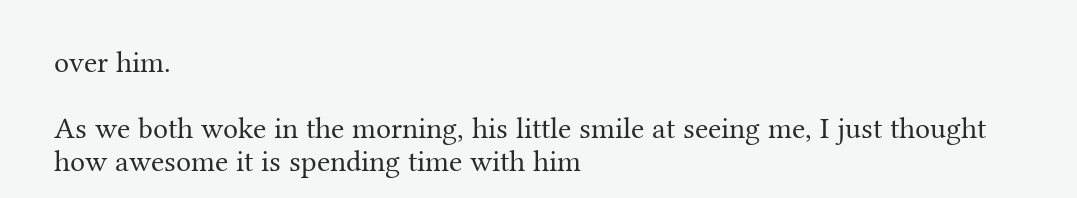over him.

As we both woke in the morning, his little smile at seeing me, I just thought how awesome it is spending time with him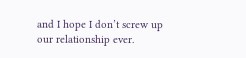and I hope I don’t screw up our relationship ever.